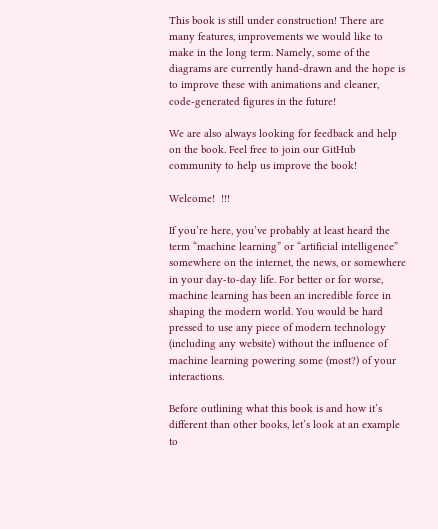This book is still under construction! There are many features, improvements we would like to make in the long term. Namely, some of the diagrams are currently hand-drawn and the hope is to improve these with animations and cleaner, code-generated figures in the future!

We are also always looking for feedback and help on the book. Feel free to join our GitHub community to help us improve the book!

Welcome!  !!!

If you’re here, you’ve probably at least heard the term “machine learning” or “artificial intelligence” somewhere on the internet, the news, or somewhere in your day-to-day life. For better or for worse, machine learning has been an incredible force in shaping the modern world. You would be hard pressed to use any piece of modern technology (including any website) without the influence of machine learning powering some (most?) of your interactions.

Before outlining what this book is and how it’s different than other books, let’s look at an example to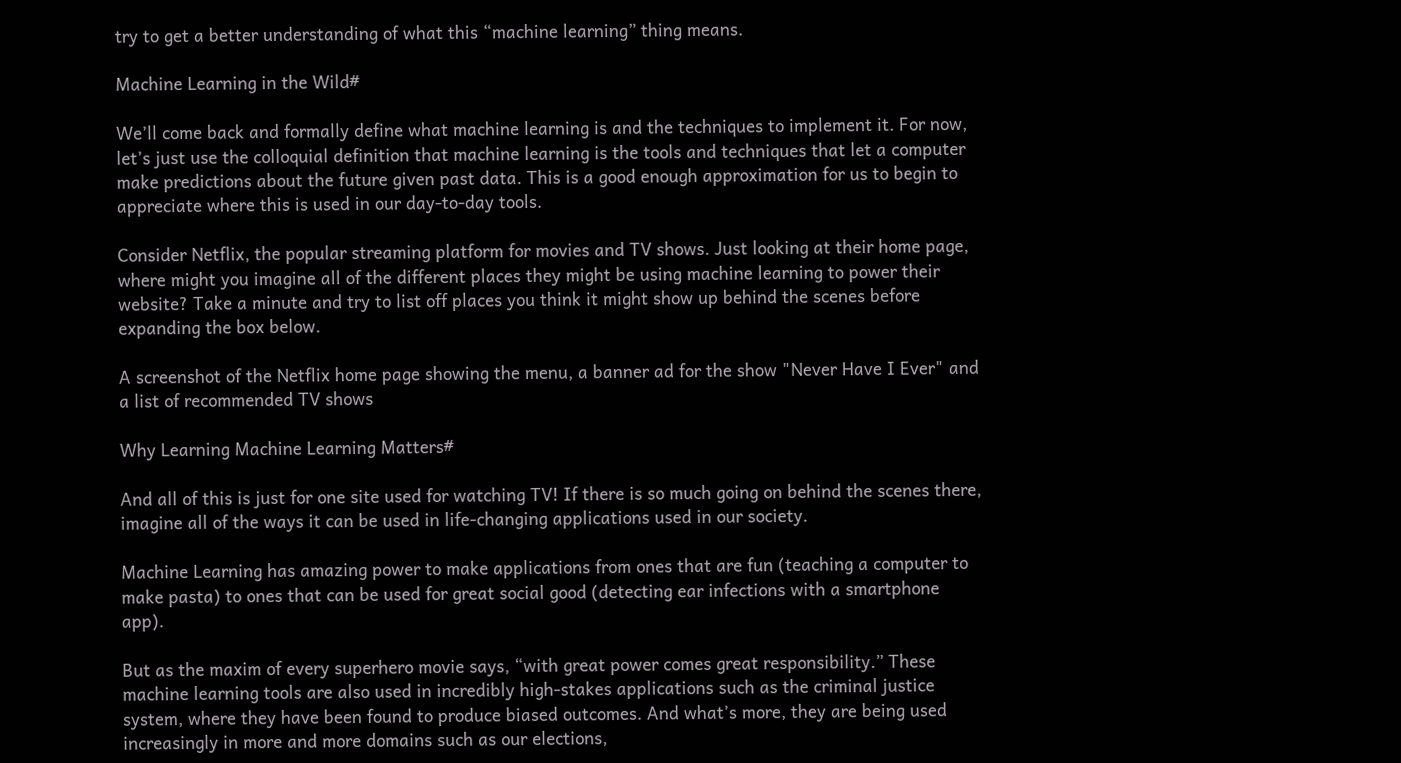try to get a better understanding of what this “machine learning” thing means.

Machine Learning in the Wild#

We’ll come back and formally define what machine learning is and the techniques to implement it. For now, let’s just use the colloquial definition that machine learning is the tools and techniques that let a computer make predictions about the future given past data. This is a good enough approximation for us to begin to appreciate where this is used in our day-to-day tools.

Consider Netflix, the popular streaming platform for movies and TV shows. Just looking at their home page, where might you imagine all of the different places they might be using machine learning to power their website? Take a minute and try to list off places you think it might show up behind the scenes before expanding the box below.

A screenshot of the Netflix home page showing the menu, a banner ad for the show "Never Have I Ever" and a list of recommended TV shows

Why Learning Machine Learning Matters#

And all of this is just for one site used for watching TV! If there is so much going on behind the scenes there, imagine all of the ways it can be used in life-changing applications used in our society.

Machine Learning has amazing power to make applications from ones that are fun (teaching a computer to make pasta) to ones that can be used for great social good (detecting ear infections with a smartphone app).

But as the maxim of every superhero movie says, “with great power comes great responsibility.” These machine learning tools are also used in incredibly high-stakes applications such as the criminal justice system, where they have been found to produce biased outcomes. And what’s more, they are being used increasingly in more and more domains such as our elections,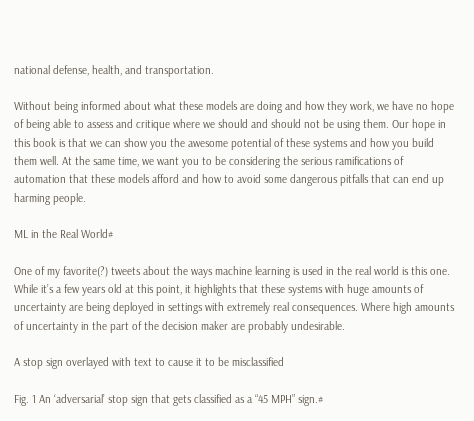national defense, health, and transportation.

Without being informed about what these models are doing and how they work, we have no hope of being able to assess and critique where we should and should not be using them. Our hope in this book is that we can show you the awesome potential of these systems and how you build them well. At the same time, we want you to be considering the serious ramifications of automation that these models afford and how to avoid some dangerous pitfalls that can end up harming people.

ML in the Real World#

One of my favorite(?) tweets about the ways machine learning is used in the real world is this one. While it’s a few years old at this point, it highlights that these systems with huge amounts of uncertainty are being deployed in settings with extremely real consequences. Where high amounts of uncertainty in the part of the decision maker are probably undesirable.

A stop sign overlayed with text to cause it to be misclassified

Fig. 1 An ‘adversarial’ stop sign that gets classified as a “45 MPH” sign.#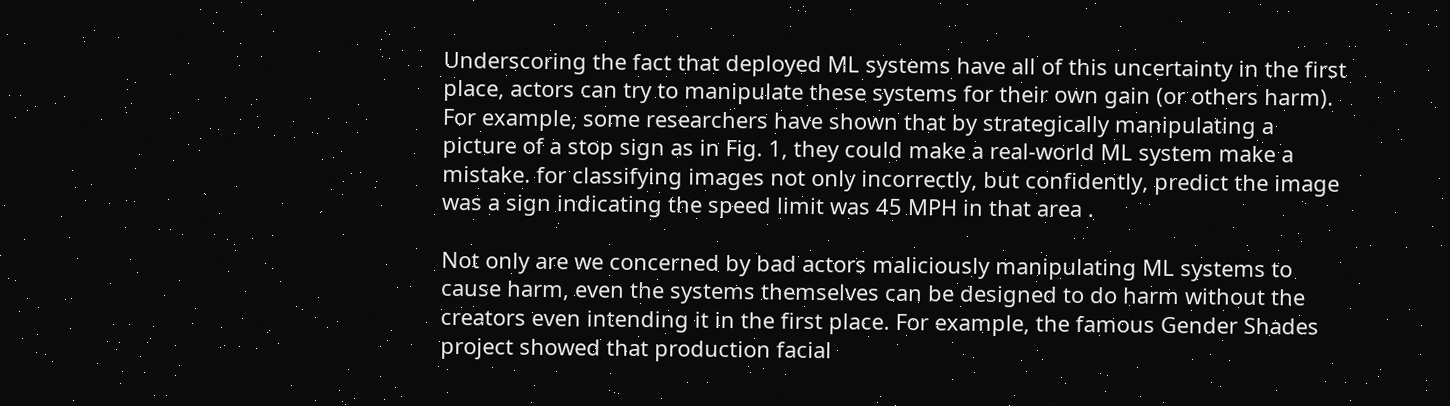Underscoring the fact that deployed ML systems have all of this uncertainty in the first place, actors can try to manipulate these systems for their own gain (or others harm). For example, some researchers have shown that by strategically manipulating a picture of a stop sign as in Fig. 1, they could make a real-world ML system make a mistake. for classifying images not only incorrectly, but confidently, predict the image was a sign indicating the speed limit was 45 MPH in that area .

Not only are we concerned by bad actors maliciously manipulating ML systems to cause harm, even the systems themselves can be designed to do harm without the creators even intending it in the first place. For example, the famous Gender Shades project showed that production facial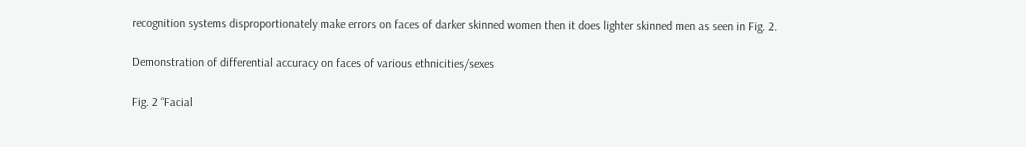recognition systems disproportionately make errors on faces of darker skinned women then it does lighter skinned men as seen in Fig. 2.

Demonstration of differential accuracy on faces of various ethnicities/sexes

Fig. 2 “Facial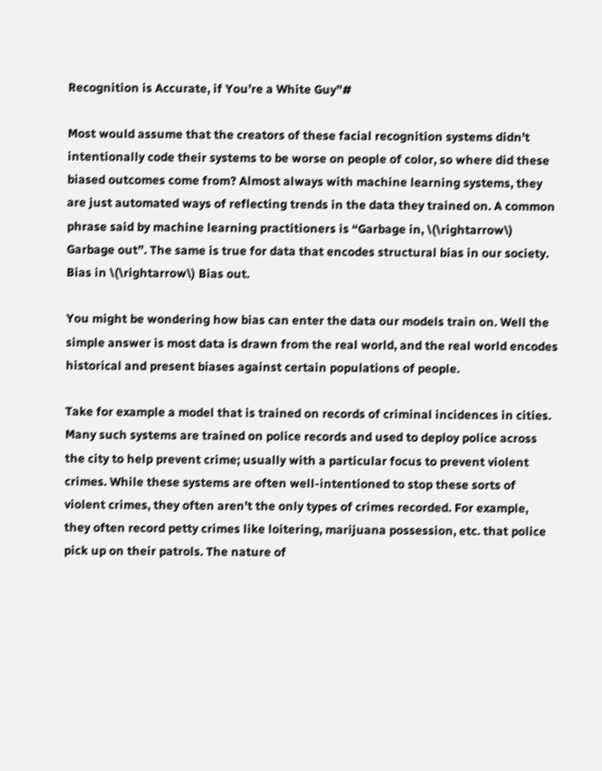Recognition is Accurate, if You’re a White Guy”#

Most would assume that the creators of these facial recognition systems didn’t intentionally code their systems to be worse on people of color, so where did these biased outcomes come from? Almost always with machine learning systems, they are just automated ways of reflecting trends in the data they trained on. A common phrase said by machine learning practitioners is “Garbage in, \(\rightarrow\) Garbage out”. The same is true for data that encodes structural bias in our society. Bias in \(\rightarrow\) Bias out.

You might be wondering how bias can enter the data our models train on. Well the simple answer is most data is drawn from the real world, and the real world encodes historical and present biases against certain populations of people.

Take for example a model that is trained on records of criminal incidences in cities. Many such systems are trained on police records and used to deploy police across the city to help prevent crime; usually with a particular focus to prevent violent crimes. While these systems are often well-intentioned to stop these sorts of violent crimes, they often aren’t the only types of crimes recorded. For example, they often record petty crimes like loitering, marijuana possession, etc. that police pick up on their patrols. The nature of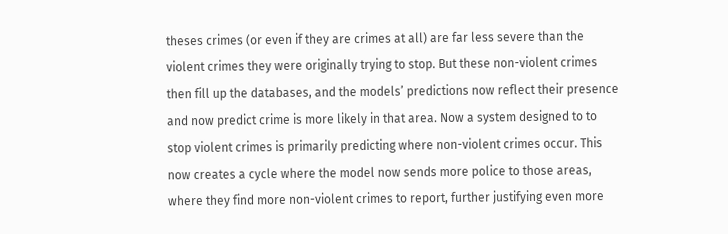theses crimes (or even if they are crimes at all) are far less severe than the violent crimes they were originally trying to stop. But these non-violent crimes then fill up the databases, and the models’ predictions now reflect their presence and now predict crime is more likely in that area. Now a system designed to to stop violent crimes is primarily predicting where non-violent crimes occur. This now creates a cycle where the model now sends more police to those areas, where they find more non-violent crimes to report, further justifying even more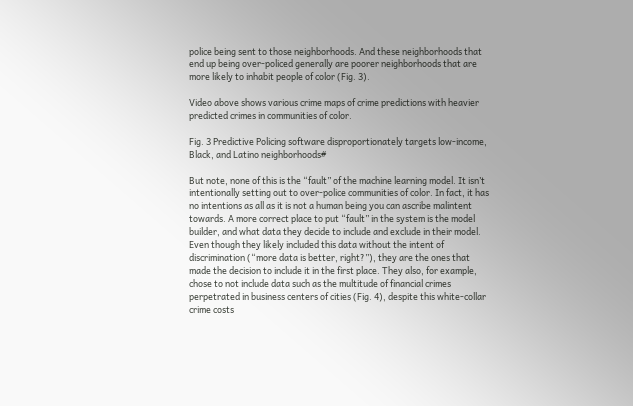police being sent to those neighborhoods. And these neighborhoods that end up being over-policed generally are poorer neighborhoods that are more likely to inhabit people of color (Fig. 3).

Video above shows various crime maps of crime predictions with heavier predicted crimes in communities of color.

Fig. 3 Predictive Policing software disproportionately targets low-income, Black, and Latino neighborhoods#

But note, none of this is the “fault” of the machine learning model. It isn’t intentionally setting out to over-police communities of color. In fact, it has no intentions as all as it is not a human being you can ascribe malintent towards. A more correct place to put “fault” in the system is the model builder, and what data they decide to include and exclude in their model. Even though they likely included this data without the intent of discrimination (“more data is better, right?”), they are the ones that made the decision to include it in the first place. They also, for example, chose to not include data such as the multitude of financial crimes perpetrated in business centers of cities (Fig. 4), despite this white-collar crime costs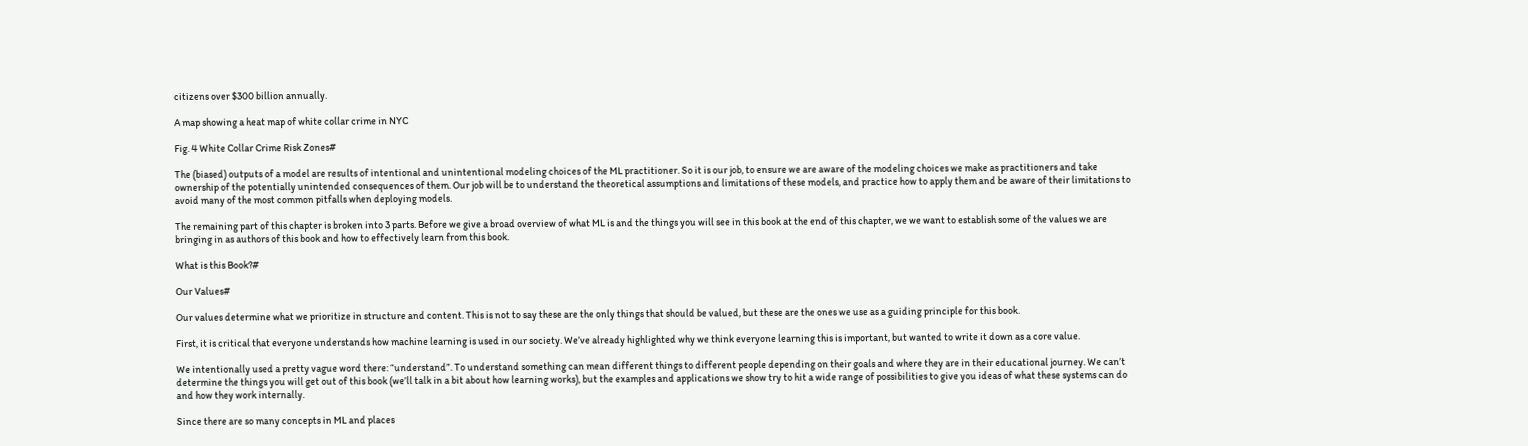citizens over $300 billion annually.

A map showing a heat map of white collar crime in NYC

Fig. 4 White Collar Crime Risk Zones#

The (biased) outputs of a model are results of intentional and unintentional modeling choices of the ML practitioner. So it is our job, to ensure we are aware of the modeling choices we make as practitioners and take ownership of the potentially unintended consequences of them. Our job will be to understand the theoretical assumptions and limitations of these models, and practice how to apply them and be aware of their limitations to avoid many of the most common pitfalls when deploying models.

The remaining part of this chapter is broken into 3 parts. Before we give a broad overview of what ML is and the things you will see in this book at the end of this chapter, we we want to establish some of the values we are bringing in as authors of this book and how to effectively learn from this book.

What is this Book?#

Our Values#

Our values determine what we prioritize in structure and content. This is not to say these are the only things that should be valued, but these are the ones we use as a guiding principle for this book.

First, it is critical that everyone understands how machine learning is used in our society. We’ve already highlighted why we think everyone learning this is important, but wanted to write it down as a core value.

We intentionally used a pretty vague word there: “understand”. To understand something can mean different things to different people depending on their goals and where they are in their educational journey. We can’t determine the things you will get out of this book (we’ll talk in a bit about how learning works), but the examples and applications we show try to hit a wide range of possibilities to give you ideas of what these systems can do and how they work internally.

Since there are so many concepts in ML and places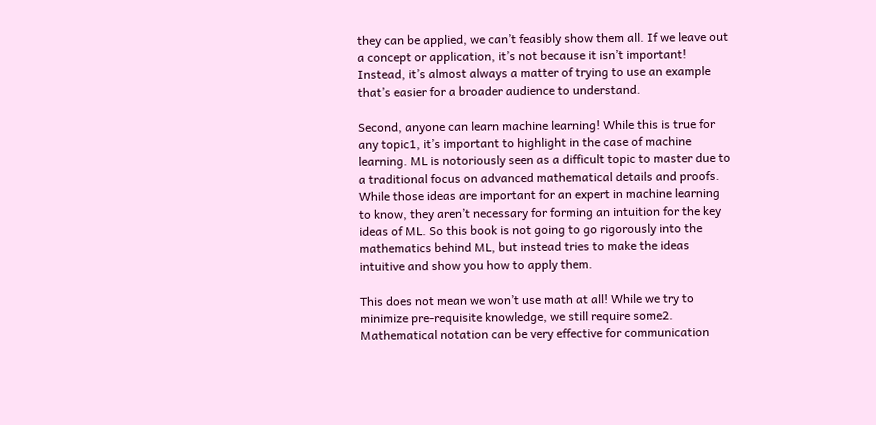they can be applied, we can’t feasibly show them all. If we leave out a concept or application, it’s not because it isn’t important! Instead, it’s almost always a matter of trying to use an example that’s easier for a broader audience to understand.

Second, anyone can learn machine learning! While this is true for any topic1, it’s important to highlight in the case of machine learning. ML is notoriously seen as a difficult topic to master due to a traditional focus on advanced mathematical details and proofs. While those ideas are important for an expert in machine learning to know, they aren’t necessary for forming an intuition for the key ideas of ML. So this book is not going to go rigorously into the mathematics behind ML, but instead tries to make the ideas intuitive and show you how to apply them.

This does not mean we won’t use math at all! While we try to minimize pre-requisite knowledge, we still require some2. Mathematical notation can be very effective for communication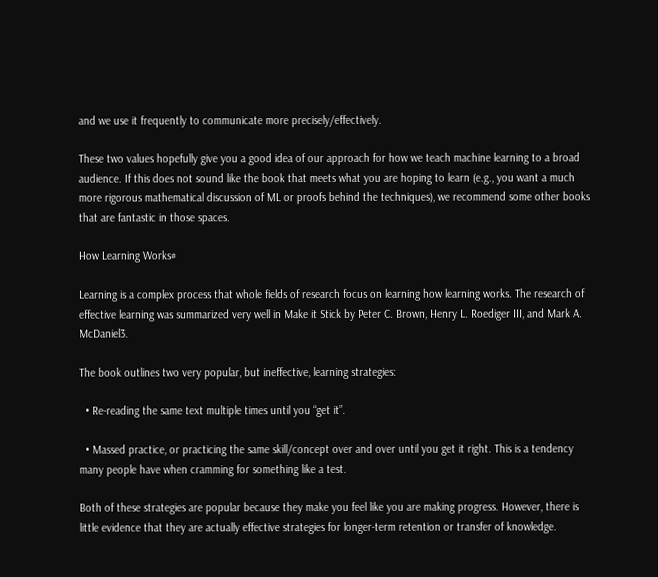and we use it frequently to communicate more precisely/effectively.

These two values hopefully give you a good idea of our approach for how we teach machine learning to a broad audience. If this does not sound like the book that meets what you are hoping to learn (e.g., you want a much more rigorous mathematical discussion of ML or proofs behind the techniques), we recommend some other books that are fantastic in those spaces.

How Learning Works#

Learning is a complex process that whole fields of research focus on learning how learning works. The research of effective learning was summarized very well in Make it Stick by Peter C. Brown, Henry L. Roediger III, and Mark A. McDaniel3.

The book outlines two very popular, but ineffective, learning strategies:

  • Re-reading the same text multiple times until you “get it”.

  • Massed practice, or practicing the same skill/concept over and over until you get it right. This is a tendency many people have when cramming for something like a test.

Both of these strategies are popular because they make you feel like you are making progress. However, there is little evidence that they are actually effective strategies for longer-term retention or transfer of knowledge.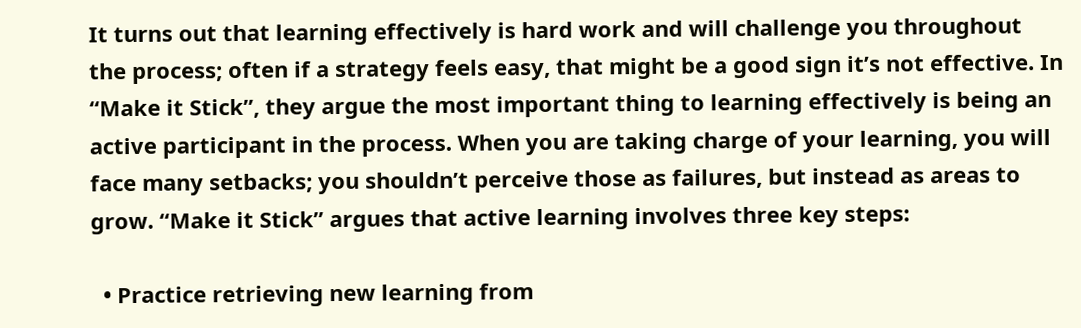It turns out that learning effectively is hard work and will challenge you throughout the process; often if a strategy feels easy, that might be a good sign it’s not effective. In “Make it Stick”, they argue the most important thing to learning effectively is being an active participant in the process. When you are taking charge of your learning, you will face many setbacks; you shouldn’t perceive those as failures, but instead as areas to grow. “Make it Stick” argues that active learning involves three key steps:

  • Practice retrieving new learning from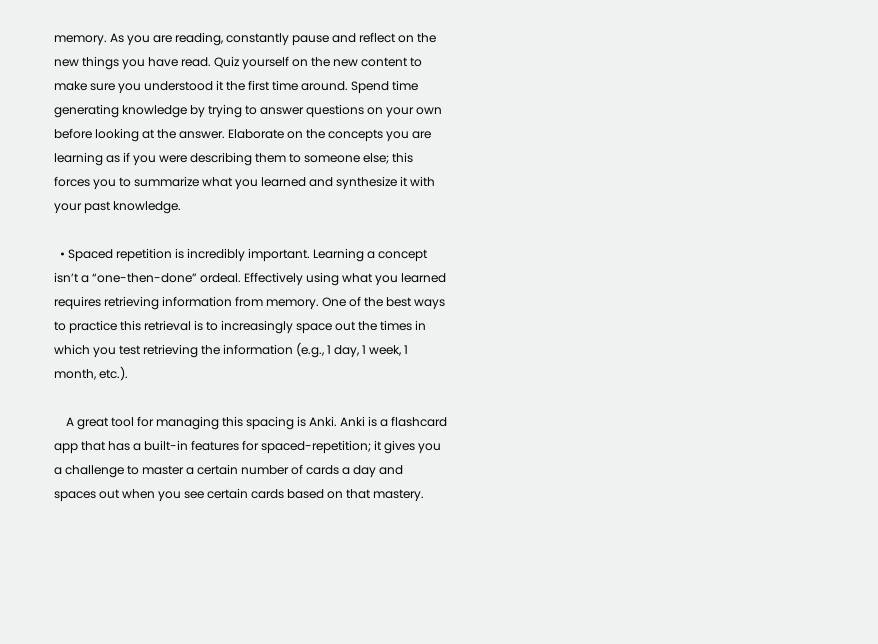memory. As you are reading, constantly pause and reflect on the new things you have read. Quiz yourself on the new content to make sure you understood it the first time around. Spend time generating knowledge by trying to answer questions on your own before looking at the answer. Elaborate on the concepts you are learning as if you were describing them to someone else; this forces you to summarize what you learned and synthesize it with your past knowledge.

  • Spaced repetition is incredibly important. Learning a concept isn’t a “one-then-done” ordeal. Effectively using what you learned requires retrieving information from memory. One of the best ways to practice this retrieval is to increasingly space out the times in which you test retrieving the information (e.g., 1 day, 1 week, 1 month, etc.).

    A great tool for managing this spacing is Anki. Anki is a flashcard app that has a built-in features for spaced-repetition; it gives you a challenge to master a certain number of cards a day and spaces out when you see certain cards based on that mastery.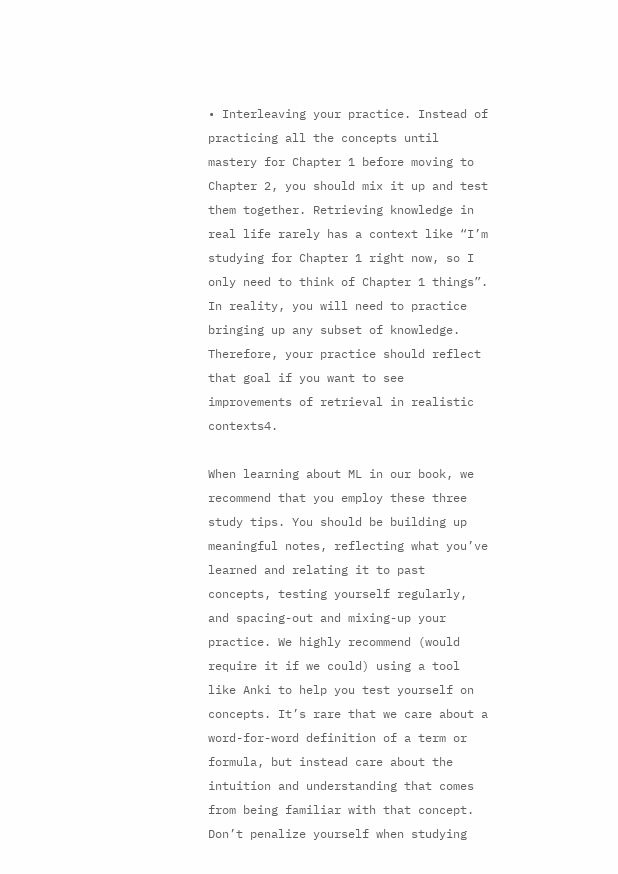• Interleaving your practice. Instead of practicing all the concepts until mastery for Chapter 1 before moving to Chapter 2, you should mix it up and test them together. Retrieving knowledge in real life rarely has a context like “I’m studying for Chapter 1 right now, so I only need to think of Chapter 1 things”. In reality, you will need to practice bringing up any subset of knowledge. Therefore, your practice should reflect that goal if you want to see improvements of retrieval in realistic contexts4.

When learning about ML in our book, we recommend that you employ these three study tips. You should be building up meaningful notes, reflecting what you’ve learned and relating it to past concepts, testing yourself regularly, and spacing-out and mixing-up your practice. We highly recommend (would require it if we could) using a tool like Anki to help you test yourself on concepts. It’s rare that we care about a word-for-word definition of a term or formula, but instead care about the intuition and understanding that comes from being familiar with that concept. Don’t penalize yourself when studying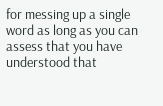for messing up a single word as long as you can assess that you have understood that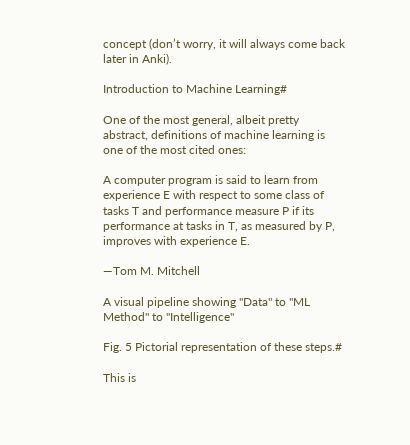concept (don’t worry, it will always come back later in Anki).

Introduction to Machine Learning#

One of the most general, albeit pretty abstract, definitions of machine learning is one of the most cited ones:

A computer program is said to learn from experience E with respect to some class of tasks T and performance measure P if its performance at tasks in T, as measured by P, improves with experience E.

—Tom M. Mitchell

A visual pipeline showing "Data" to "ML Method" to "Intelligence"

Fig. 5 Pictorial representation of these steps.#

This is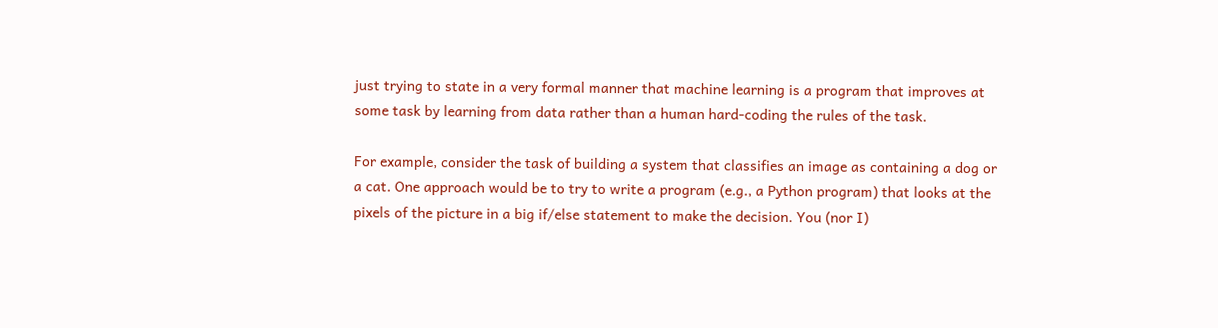just trying to state in a very formal manner that machine learning is a program that improves at some task by learning from data rather than a human hard-coding the rules of the task.

For example, consider the task of building a system that classifies an image as containing a dog or a cat. One approach would be to try to write a program (e.g., a Python program) that looks at the pixels of the picture in a big if/else statement to make the decision. You (nor I)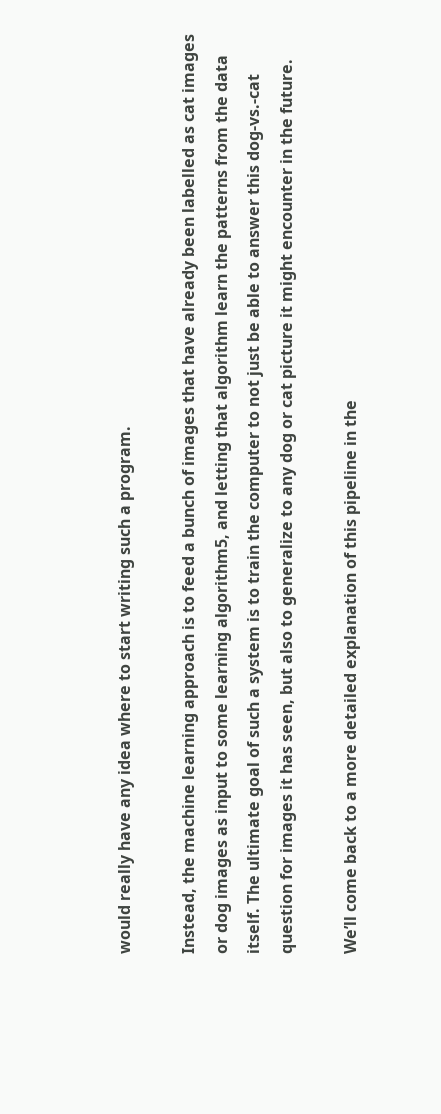would really have any idea where to start writing such a program.

Instead, the machine learning approach is to feed a bunch of images that have already been labelled as cat images or dog images as input to some learning algorithm5, and letting that algorithm learn the patterns from the data itself. The ultimate goal of such a system is to train the computer to not just be able to answer this dog-vs.-cat question for images it has seen, but also to generalize to any dog or cat picture it might encounter in the future.

We’ll come back to a more detailed explanation of this pipeline in the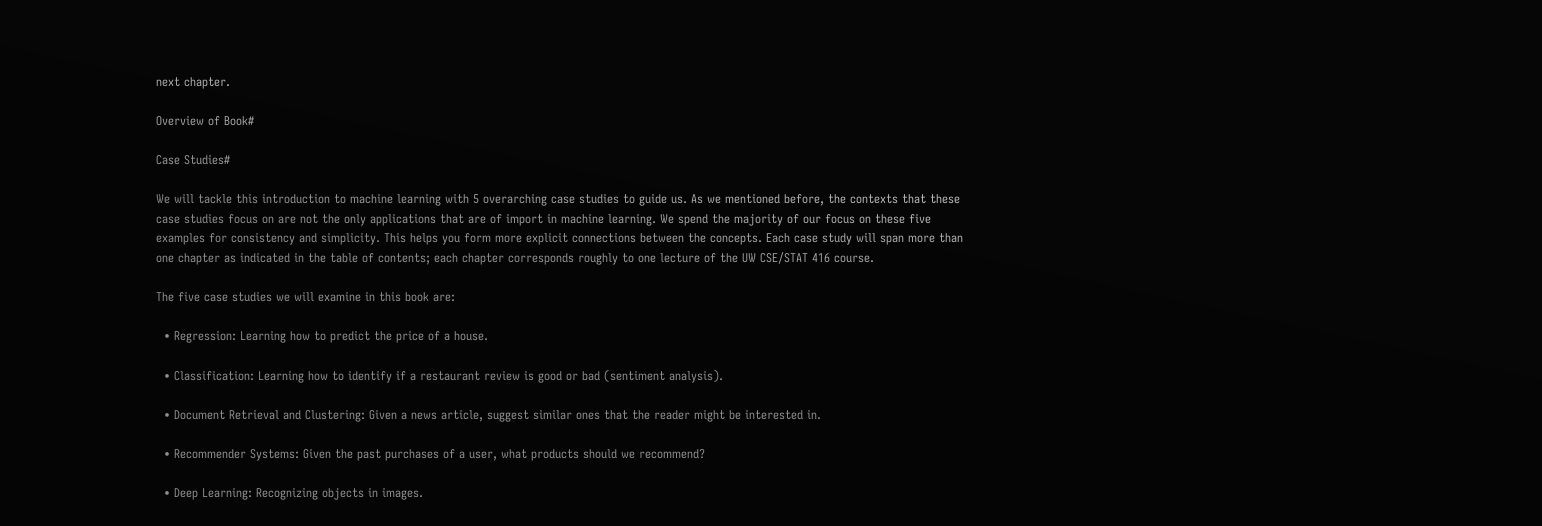next chapter.

Overview of Book#

Case Studies#

We will tackle this introduction to machine learning with 5 overarching case studies to guide us. As we mentioned before, the contexts that these case studies focus on are not the only applications that are of import in machine learning. We spend the majority of our focus on these five examples for consistency and simplicity. This helps you form more explicit connections between the concepts. Each case study will span more than one chapter as indicated in the table of contents; each chapter corresponds roughly to one lecture of the UW CSE/STAT 416 course.

The five case studies we will examine in this book are:

  • Regression: Learning how to predict the price of a house.

  • Classification: Learning how to identify if a restaurant review is good or bad (sentiment analysis).

  • Document Retrieval and Clustering: Given a news article, suggest similar ones that the reader might be interested in.

  • Recommender Systems: Given the past purchases of a user, what products should we recommend?

  • Deep Learning: Recognizing objects in images.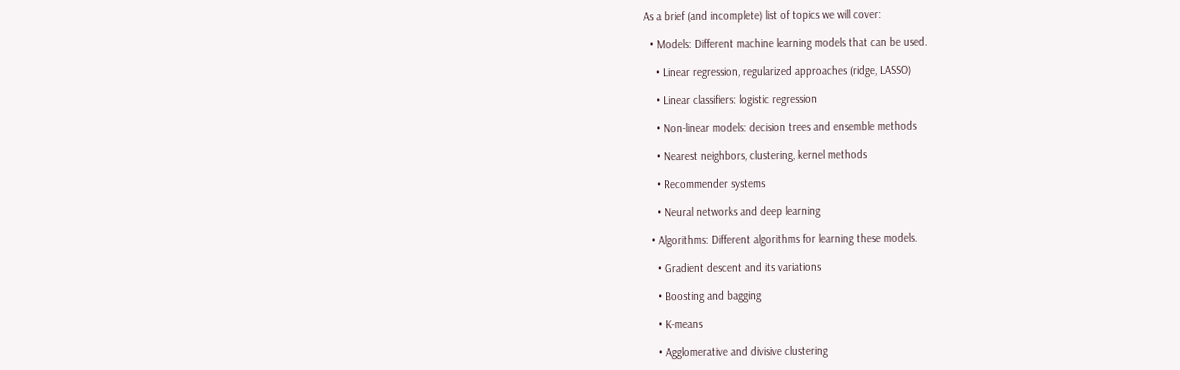As a brief (and incomplete) list of topics we will cover:

  • Models: Different machine learning models that can be used.

    • Linear regression, regularized approaches (ridge, LASSO)

    • Linear classifiers: logistic regression

    • Non-linear models: decision trees and ensemble methods

    • Nearest neighbors, clustering, kernel methods

    • Recommender systems

    • Neural networks and deep learning

  • Algorithms: Different algorithms for learning these models.

    • Gradient descent and its variations

    • Boosting and bagging

    • K-means

    • Agglomerative and divisive clustering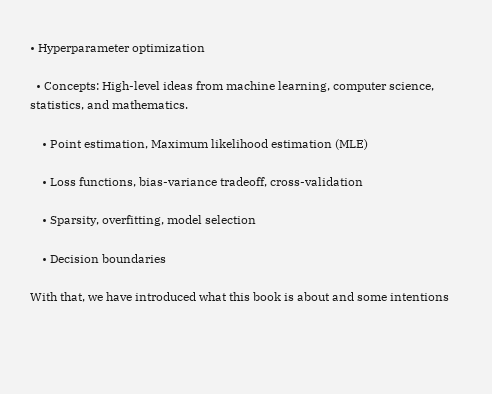• Hyperparameter optimization

  • Concepts: High-level ideas from machine learning, computer science, statistics, and mathematics.

    • Point estimation, Maximum likelihood estimation (MLE)

    • Loss functions, bias-variance tradeoff, cross-validation

    • Sparsity, overfitting, model selection

    • Decision boundaries

With that, we have introduced what this book is about and some intentions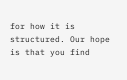for how it is structured. Our hope is that you find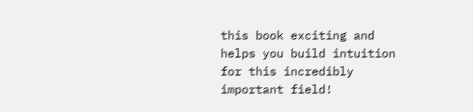this book exciting and helps you build intuition for this incredibly important field!